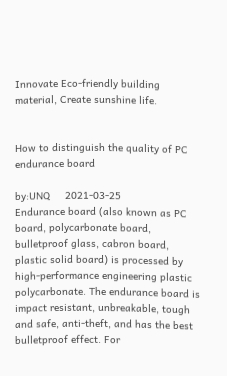Innovate Eco-friendly building material, Create sunshine life.


How to distinguish the quality of PC endurance board

by:UNQ     2021-03-25
Endurance board (also known as PC board, polycarbonate board, bulletproof glass, cabron board, plastic solid board) is processed by high-performance engineering plastic polycarbonate. The endurance board is impact resistant, unbreakable, tough and safe, anti-theft, and has the best bulletproof effect. For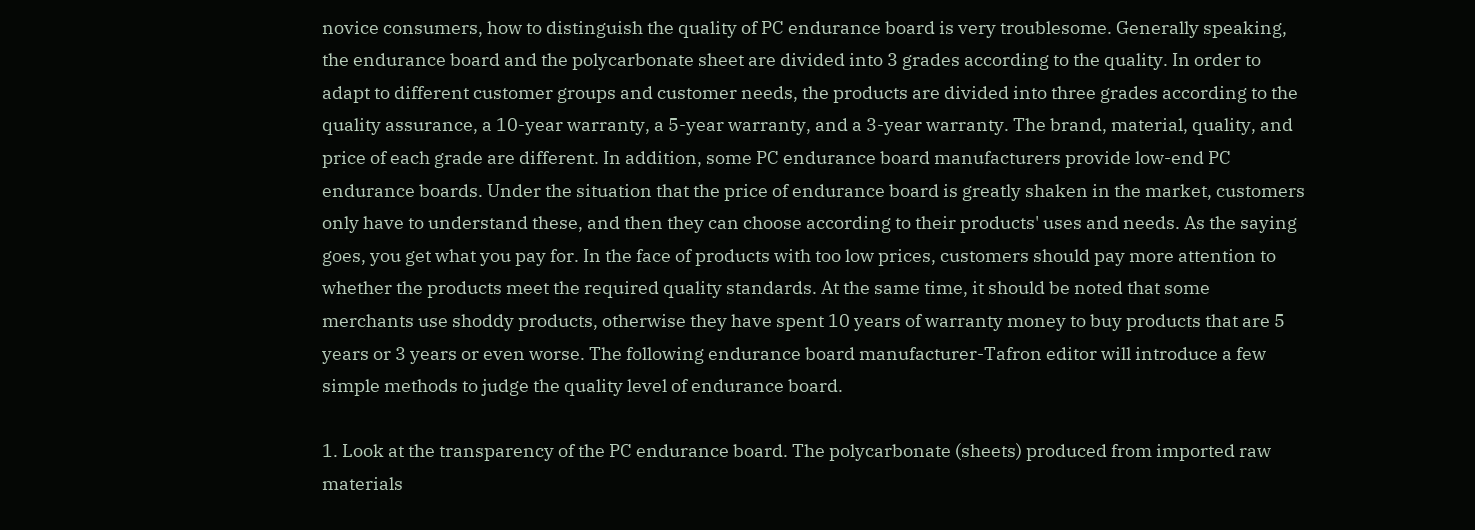novice consumers, how to distinguish the quality of PC endurance board is very troublesome. Generally speaking, the endurance board and the polycarbonate sheet are divided into 3 grades according to the quality. In order to adapt to different customer groups and customer needs, the products are divided into three grades according to the quality assurance, a 10-year warranty, a 5-year warranty, and a 3-year warranty. The brand, material, quality, and price of each grade are different. In addition, some PC endurance board manufacturers provide low-end PC endurance boards. Under the situation that the price of endurance board is greatly shaken in the market, customers only have to understand these, and then they can choose according to their products' uses and needs. As the saying goes, you get what you pay for. In the face of products with too low prices, customers should pay more attention to whether the products meet the required quality standards. At the same time, it should be noted that some merchants use shoddy products, otherwise they have spent 10 years of warranty money to buy products that are 5 years or 3 years or even worse. The following endurance board manufacturer-Tafron editor will introduce a few simple methods to judge the quality level of endurance board.

1. Look at the transparency of the PC endurance board. The polycarbonate (sheets) produced from imported raw materials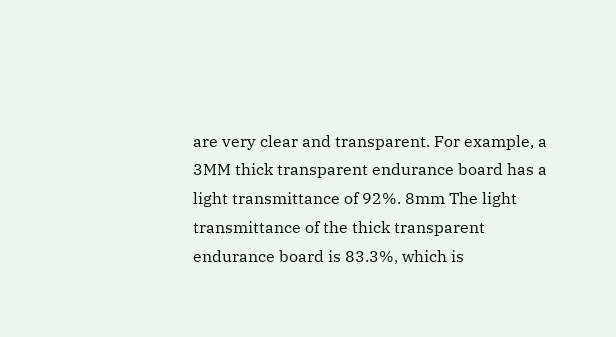are very clear and transparent. For example, a 3MM thick transparent endurance board has a light transmittance of 92%. 8mm The light transmittance of the thick transparent endurance board is 83.3%, which is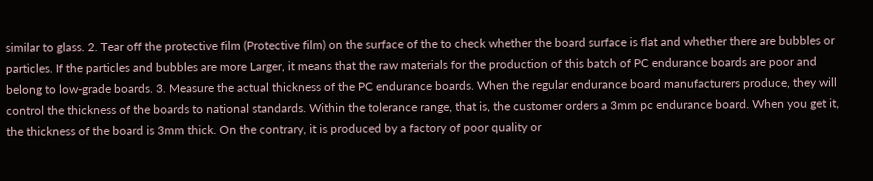similar to glass. 2. Tear off the protective film (Protective film) on the surface of the to check whether the board surface is flat and whether there are bubbles or particles. If the particles and bubbles are more Larger, it means that the raw materials for the production of this batch of PC endurance boards are poor and belong to low-grade boards. 3. Measure the actual thickness of the PC endurance boards. When the regular endurance board manufacturers produce, they will control the thickness of the boards to national standards. Within the tolerance range, that is, the customer orders a 3mm pc endurance board. When you get it, the thickness of the board is 3mm thick. On the contrary, it is produced by a factory of poor quality or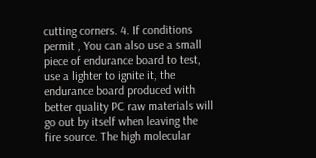cutting corners. 4. If conditions permit , You can also use a small piece of endurance board to test, use a lighter to ignite it, the endurance board produced with better quality PC raw materials will go out by itself when leaving the fire source. The high molecular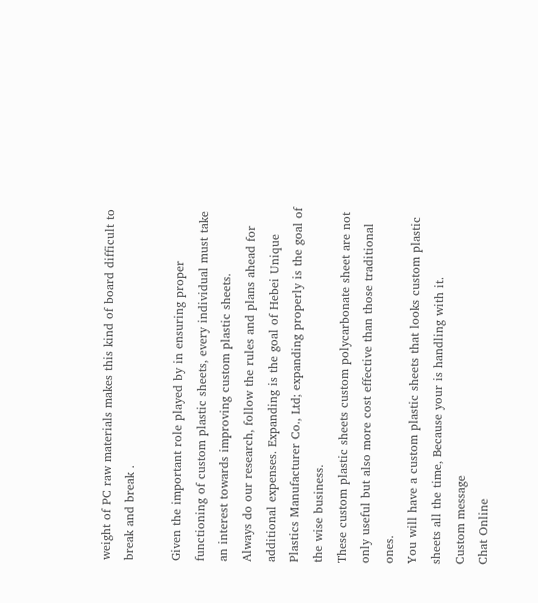weight of PC raw materials makes this kind of board difficult to break and break .

Given the important role played by in ensuring proper functioning of custom plastic sheets, every individual must take an interest towards improving custom plastic sheets.
Always do our research, follow the rules and plans ahead for additional expenses. Expanding is the goal of Hebei Unique Plastics Manufacturer Co., Ltd; expanding properly is the goal of the wise business.
These custom plastic sheets custom polycarbonate sheet are not only useful but also more cost effective than those traditional ones.
You will have a custom plastic sheets that looks custom plastic sheets all the time, Because your is handling with it.
Custom message
Chat Online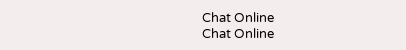Chat Online
Chat Online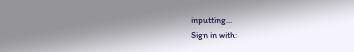inputting...
Sign in with: